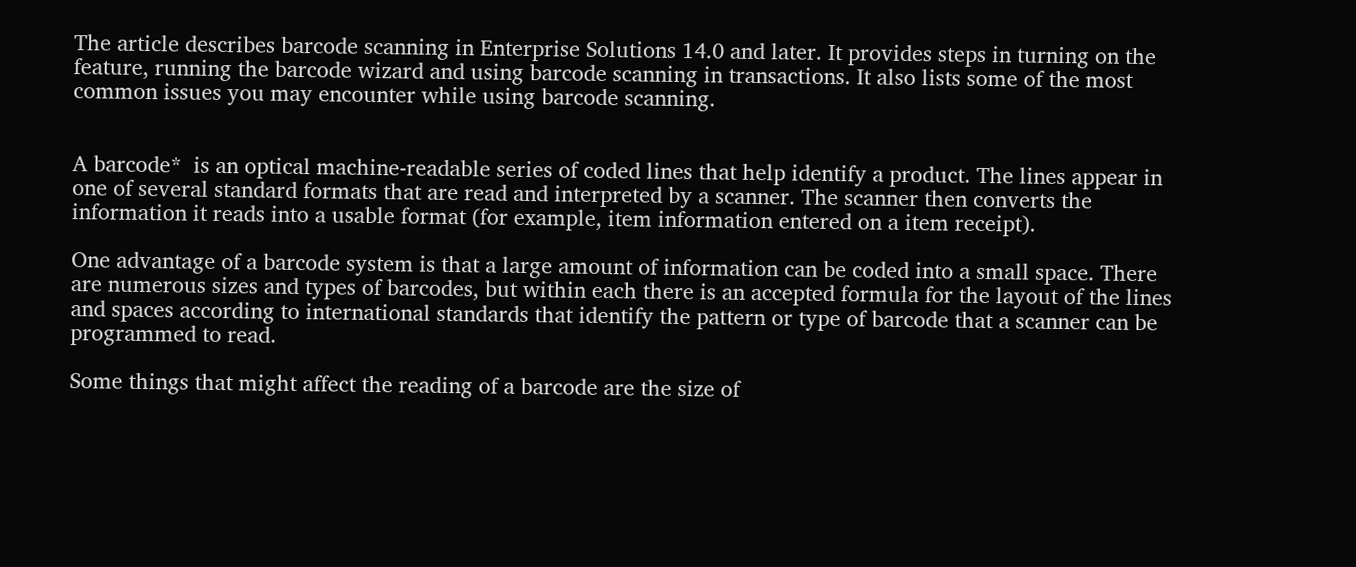The article describes barcode scanning in Enterprise Solutions 14.0 and later. It provides steps in turning on the feature, running the barcode wizard and using barcode scanning in transactions. It also lists some of the most common issues you may encounter while using barcode scanning.


A barcode*  is an optical machine-readable series of coded lines that help identify a product. The lines appear in one of several standard formats that are read and interpreted by a scanner. The scanner then converts the information it reads into a usable format (for example, item information entered on a item receipt).

One advantage of a barcode system is that a large amount of information can be coded into a small space. There are numerous sizes and types of barcodes, but within each there is an accepted formula for the layout of the lines and spaces according to international standards that identify the pattern or type of barcode that a scanner can be programmed to read.

Some things that might affect the reading of a barcode are the size of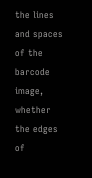the lines and spaces of the barcode image, whether the edges of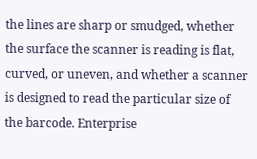the lines are sharp or smudged, whether the surface the scanner is reading is flat, curved, or uneven, and whether a scanner is designed to read the particular size of the barcode. Enterprise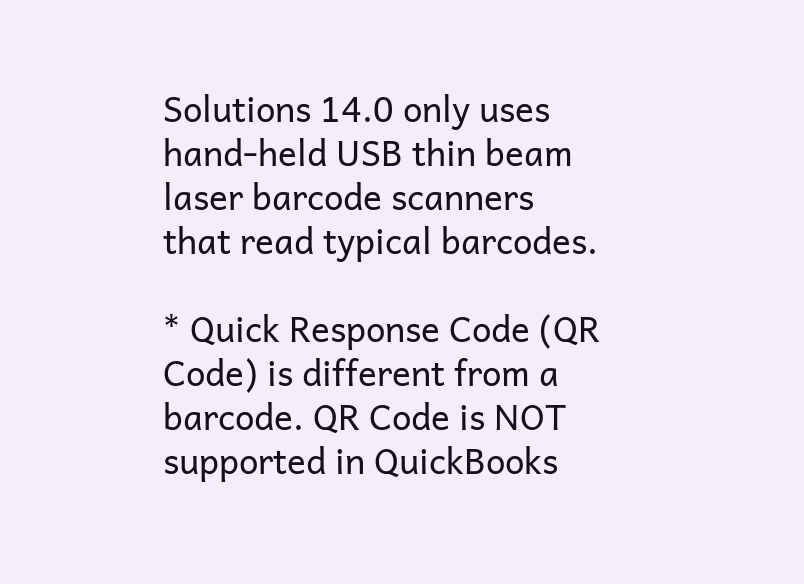Solutions 14.0 only uses hand-held USB thin beam laser barcode scanners that read typical barcodes.

* Quick Response Code (QR Code) is different from a barcode. QR Code is NOT supported in QuickBooks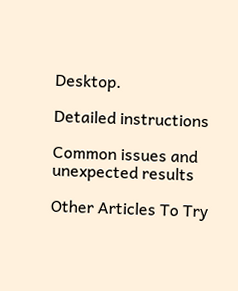Desktop.

Detailed instructions

Common issues and unexpected results

Other Articles To Try